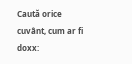Caută orice cuvânt, cum ar fi doxx: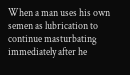When a man uses his own semen as lubrication to continue masturbating immediately after he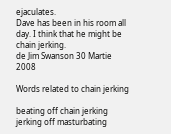ejaculates.
Dave has been in his room all day. I think that he might be chain jerking.
de Jim Swanson 30 Martie 2008

Words related to chain jerking

beating off chain jerking jerking off masturbating